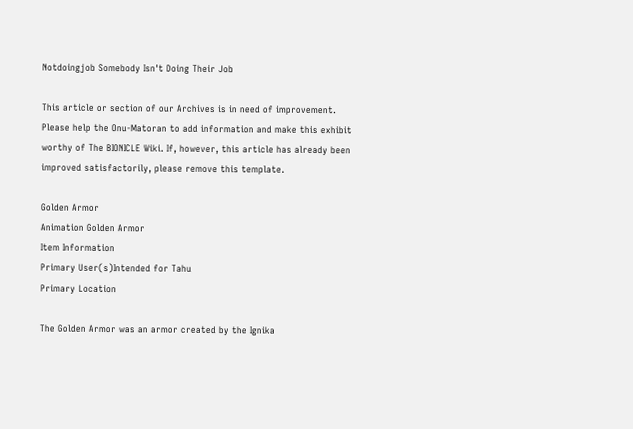Notdoingjob Somebody Isn't Doing Their Job

This article or section of our Archives is in need of improvement. Please help the Onu-Matoran to add information and make this exhibit worthy of The BIONICLE Wiki. If, however, this article has already been improved satisfactorily, please remove this template.

Golden Armor
Animation Golden Armor
Item Information
Primary User(s)Intended for Tahu
Primary Location

The Golden Armor was an armor created by the Ignika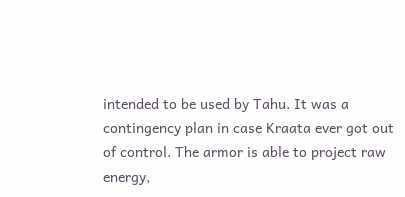intended to be used by Tahu. It was a contingency plan in case Kraata ever got out of control. The armor is able to project raw energy,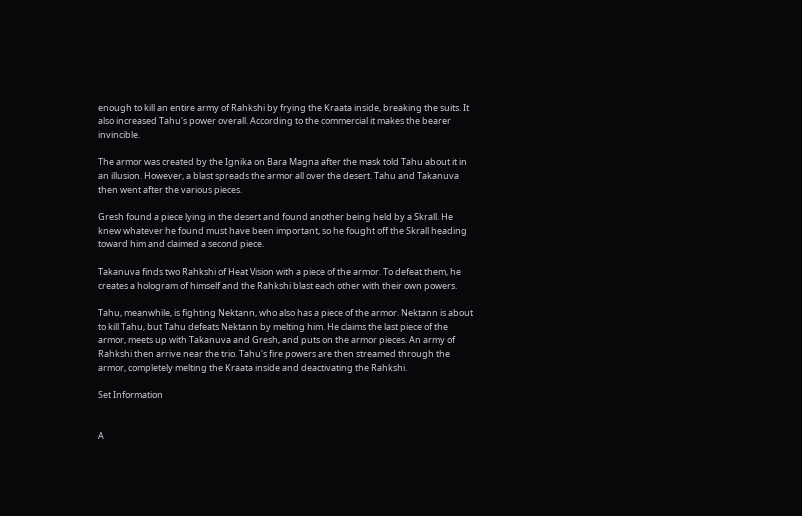enough to kill an entire army of Rahkshi by frying the Kraata inside, breaking the suits. It also increased Tahu's power overall. According to the commercial it makes the bearer invincible.

The armor was created by the Ignika on Bara Magna after the mask told Tahu about it in an illusion. However, a blast spreads the armor all over the desert. Tahu and Takanuva then went after the various pieces.

Gresh found a piece lying in the desert and found another being held by a Skrall. He knew whatever he found must have been important, so he fought off the Skrall heading toward him and claimed a second piece.

Takanuva finds two Rahkshi of Heat Vision with a piece of the armor. To defeat them, he creates a hologram of himself and the Rahkshi blast each other with their own powers.

Tahu, meanwhile, is fighting Nektann, who also has a piece of the armor. Nektann is about to kill Tahu, but Tahu defeats Nektann by melting him. He claims the last piece of the armor, meets up with Takanuva and Gresh, and puts on the armor pieces. An army of Rahkshi then arrive near the trio. Tahu's fire powers are then streamed through the armor, completely melting the Kraata inside and deactivating the Rahkshi.

Set Information


A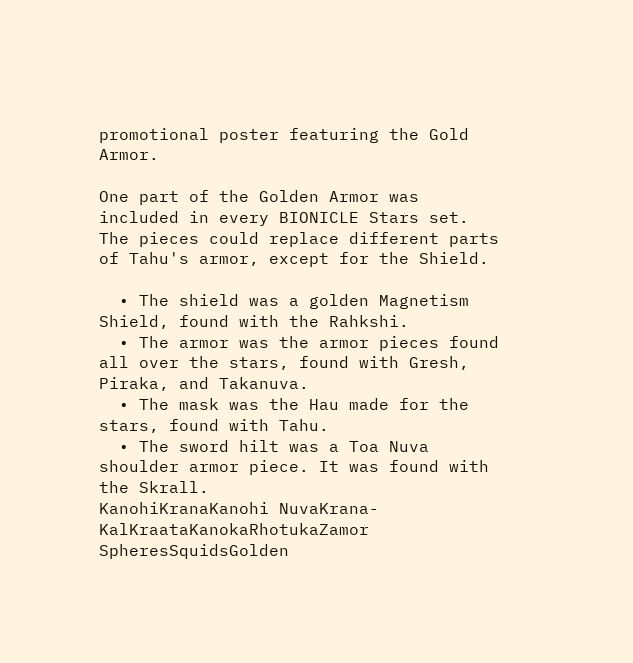promotional poster featuring the Gold Armor.

One part of the Golden Armor was included in every BIONICLE Stars set. The pieces could replace different parts of Tahu's armor, except for the Shield.

  • The shield was a golden Magnetism Shield, found with the Rahkshi.
  • The armor was the armor pieces found all over the stars, found with Gresh, Piraka, and Takanuva.
  • The mask was the Hau made for the stars, found with Tahu.
  • The sword hilt was a Toa Nuva shoulder armor piece. It was found with the Skrall.
KanohiKranaKanohi NuvaKrana-KalKraataKanokaRhotukaZamor SpheresSquidsGolden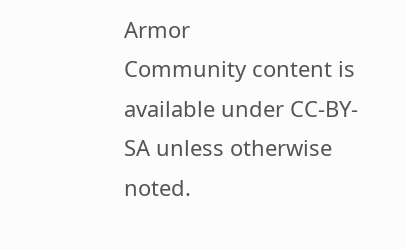Armor
Community content is available under CC-BY-SA unless otherwise noted.